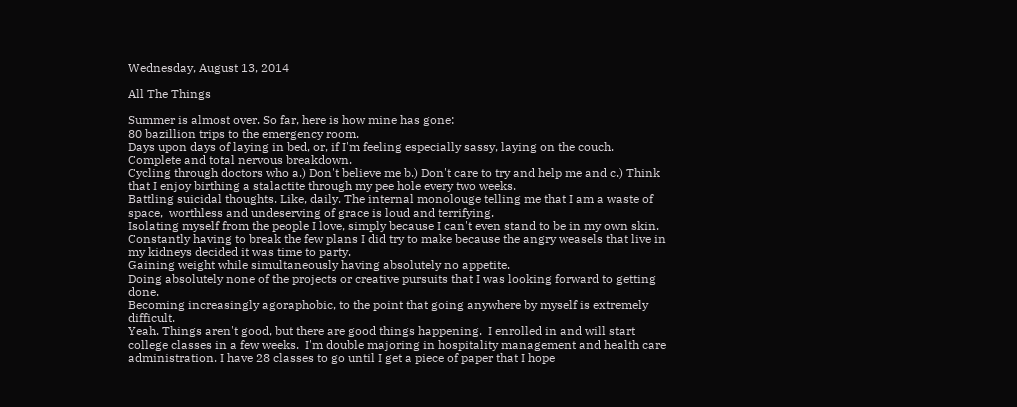Wednesday, August 13, 2014

All The Things

Summer is almost over. So far, here is how mine has gone:
80 bazillion trips to the emergency room.
Days upon days of laying in bed, or, if I'm feeling especially sassy, laying on the couch.
Complete and total nervous breakdown.
Cycling through doctors who a.) Don't believe me b.) Don't care to try and help me and c.) Think that I enjoy birthing a stalactite through my pee hole every two weeks.
Battling suicidal thoughts. Like, daily. The internal monolouge telling me that I am a waste of space,  worthless and undeserving of grace is loud and terrifying.
Isolating myself from the people I love, simply because I can't even stand to be in my own skin.
Constantly having to break the few plans I did try to make because the angry weasels that live in my kidneys decided it was time to party.
Gaining weight while simultaneously having absolutely no appetite.
Doing absolutely none of the projects or creative pursuits that I was looking forward to getting done.
Becoming increasingly agoraphobic, to the point that going anywhere by myself is extremely difficult.
Yeah. Things aren't good, but there are good things happening.  I enrolled in and will start college classes in a few weeks.  I'm double majoring in hospitality management and health care administration. I have 28 classes to go until I get a piece of paper that I hope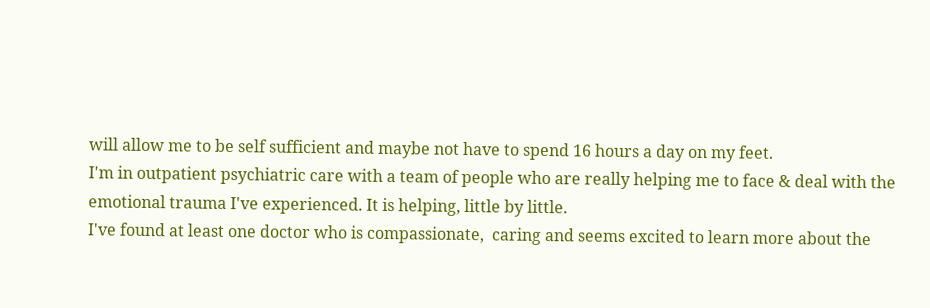will allow me to be self sufficient and maybe not have to spend 16 hours a day on my feet.
I'm in outpatient psychiatric care with a team of people who are really helping me to face & deal with the emotional trauma I've experienced. It is helping, little by little.
I've found at least one doctor who is compassionate,  caring and seems excited to learn more about the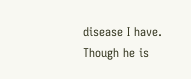disease I have. Though he is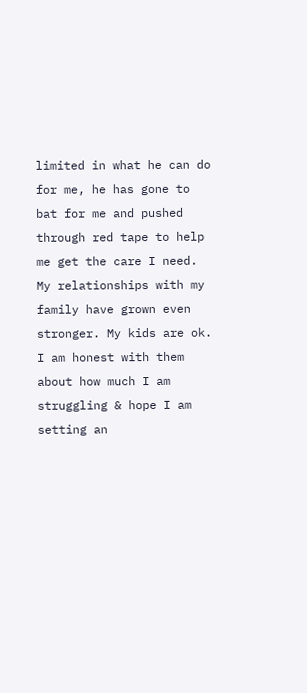limited in what he can do for me, he has gone to bat for me and pushed through red tape to help me get the care I need.
My relationships with my family have grown even stronger. My kids are ok. I am honest with them about how much I am struggling & hope I am setting an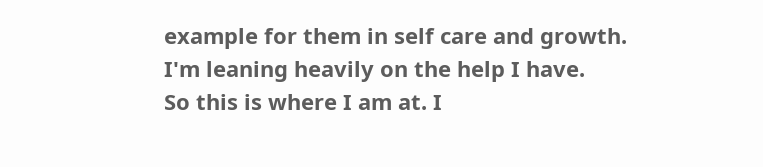example for them in self care and growth. I'm leaning heavily on the help I have.
So this is where I am at. I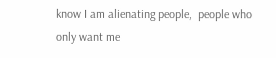know I am alienating people,  people who only want me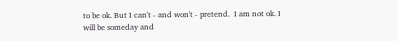to be ok. But I can't - and won't - pretend.  I am not ok. I will be someday and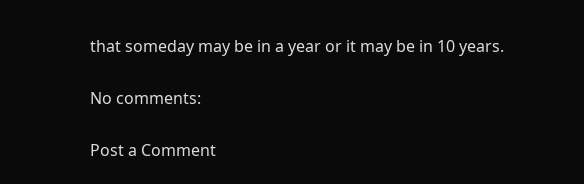that someday may be in a year or it may be in 10 years.

No comments:

Post a Comment